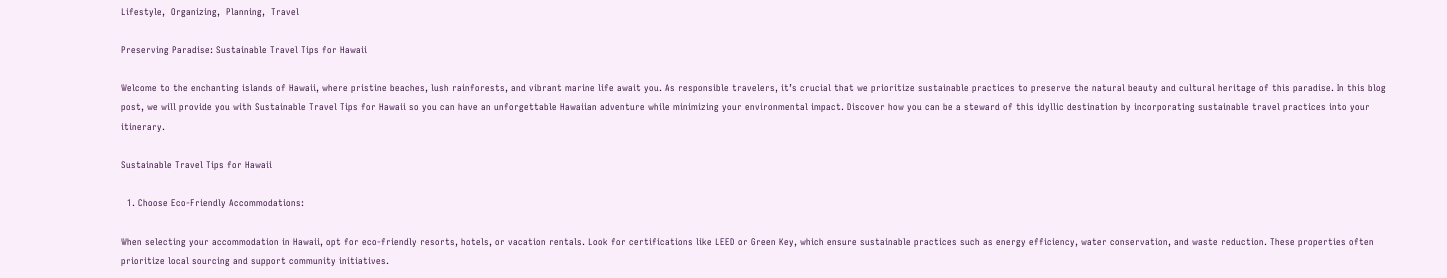Lifestyle,  Organizing,  Planning,  Travel

Preserving Paradise: Sustainable Travel Tips for Hawaii

Welcome to the enchanting islands of Hawaii, where pristine beaches, lush rainforests, and vibrant marine life await you. As responsible travelers, it’s crucial that we prioritize sustainable practices to preserve the natural beauty and cultural heritage of this paradise. In this blog post, we will provide you with Sustainable Travel Tips for Hawaii so you can have an unforgettable Hawaiian adventure while minimizing your environmental impact. Discover how you can be a steward of this idyllic destination by incorporating sustainable travel practices into your itinerary.

Sustainable Travel Tips for Hawaii

  1. Choose Eco-Friendly Accommodations:

When selecting your accommodation in Hawaii, opt for eco-friendly resorts, hotels, or vacation rentals. Look for certifications like LEED or Green Key, which ensure sustainable practices such as energy efficiency, water conservation, and waste reduction. These properties often prioritize local sourcing and support community initiatives.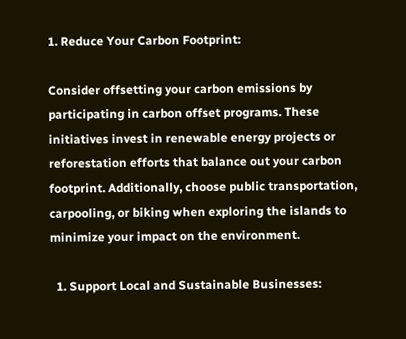1. Reduce Your Carbon Footprint:

Consider offsetting your carbon emissions by participating in carbon offset programs. These initiatives invest in renewable energy projects or reforestation efforts that balance out your carbon footprint. Additionally, choose public transportation, carpooling, or biking when exploring the islands to minimize your impact on the environment.

  1. Support Local and Sustainable Businesses: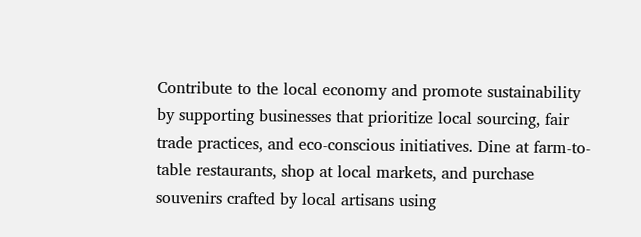Contribute to the local economy and promote sustainability by supporting businesses that prioritize local sourcing, fair trade practices, and eco-conscious initiatives. Dine at farm-to-table restaurants, shop at local markets, and purchase souvenirs crafted by local artisans using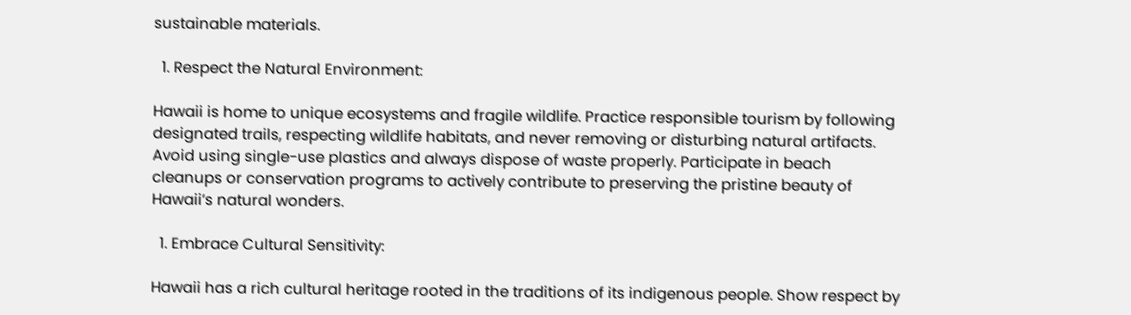sustainable materials.

  1. Respect the Natural Environment:

Hawaii is home to unique ecosystems and fragile wildlife. Practice responsible tourism by following designated trails, respecting wildlife habitats, and never removing or disturbing natural artifacts. Avoid using single-use plastics and always dispose of waste properly. Participate in beach cleanups or conservation programs to actively contribute to preserving the pristine beauty of Hawaii’s natural wonders.

  1. Embrace Cultural Sensitivity:

Hawaii has a rich cultural heritage rooted in the traditions of its indigenous people. Show respect by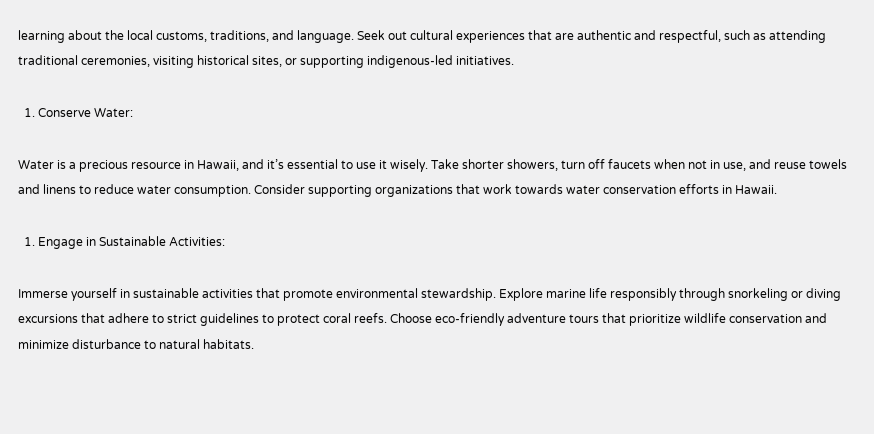learning about the local customs, traditions, and language. Seek out cultural experiences that are authentic and respectful, such as attending traditional ceremonies, visiting historical sites, or supporting indigenous-led initiatives.

  1. Conserve Water:

Water is a precious resource in Hawaii, and it’s essential to use it wisely. Take shorter showers, turn off faucets when not in use, and reuse towels and linens to reduce water consumption. Consider supporting organizations that work towards water conservation efforts in Hawaii.

  1. Engage in Sustainable Activities:

Immerse yourself in sustainable activities that promote environmental stewardship. Explore marine life responsibly through snorkeling or diving excursions that adhere to strict guidelines to protect coral reefs. Choose eco-friendly adventure tours that prioritize wildlife conservation and minimize disturbance to natural habitats.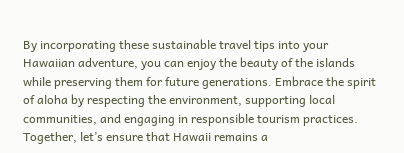By incorporating these sustainable travel tips into your Hawaiian adventure, you can enjoy the beauty of the islands while preserving them for future generations. Embrace the spirit of aloha by respecting the environment, supporting local communities, and engaging in responsible tourism practices. Together, let’s ensure that Hawaii remains a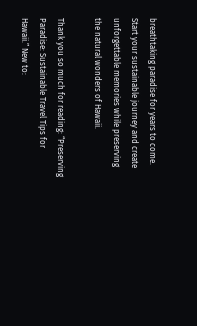breathtaking paradise for years to come. Start your sustainable journey and create unforgettable memories while preserving the natural wonders of Hawaii.

Thank you so much for reading: “Preserving Paradise: Sustainable Travel Tips for Hawaii.” New to: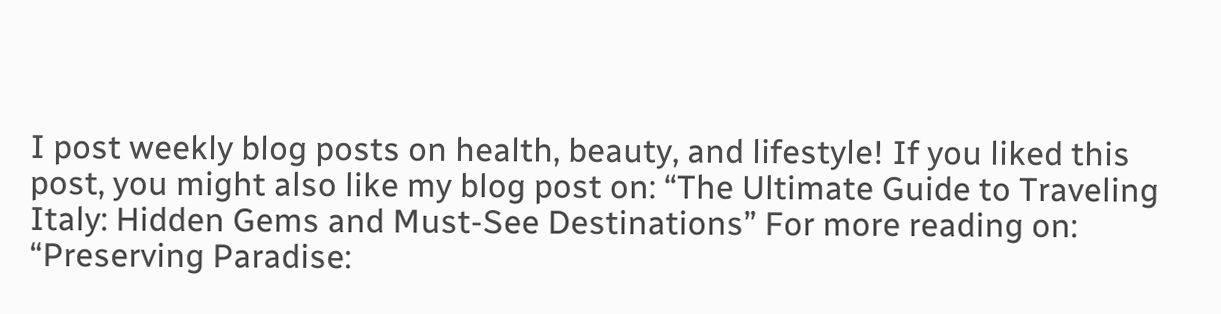I post weekly blog posts on health, beauty, and lifestyle! If you liked this post, you might also like my blog post on: “The Ultimate Guide to Traveling Italy: Hidden Gems and Must-See Destinations” For more reading on: “Preserving Paradise: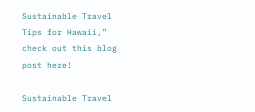Sustainable Travel Tips for Hawaii,” check out this blog post here!

Sustainable Travel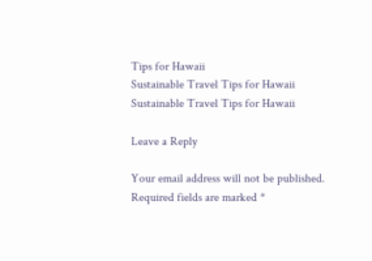Tips for Hawaii
Sustainable Travel Tips for Hawaii
Sustainable Travel Tips for Hawaii

Leave a Reply

Your email address will not be published. Required fields are marked *